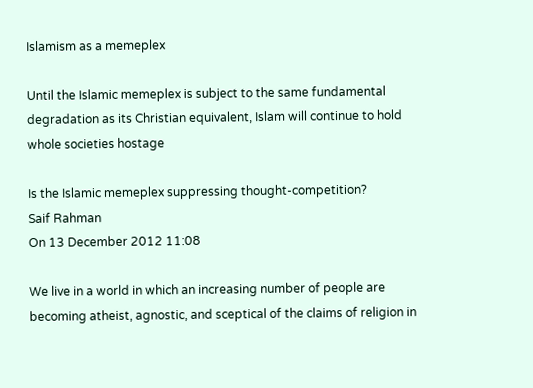Islamism as a memeplex

Until the Islamic memeplex is subject to the same fundamental degradation as its Christian equivalent, Islam will continue to hold whole societies hostage

Is the Islamic memeplex suppressing thought-competition?
Saif Rahman
On 13 December 2012 11:08

We live in a world in which an increasing number of people are becoming atheist, agnostic, and sceptical of the claims of religion in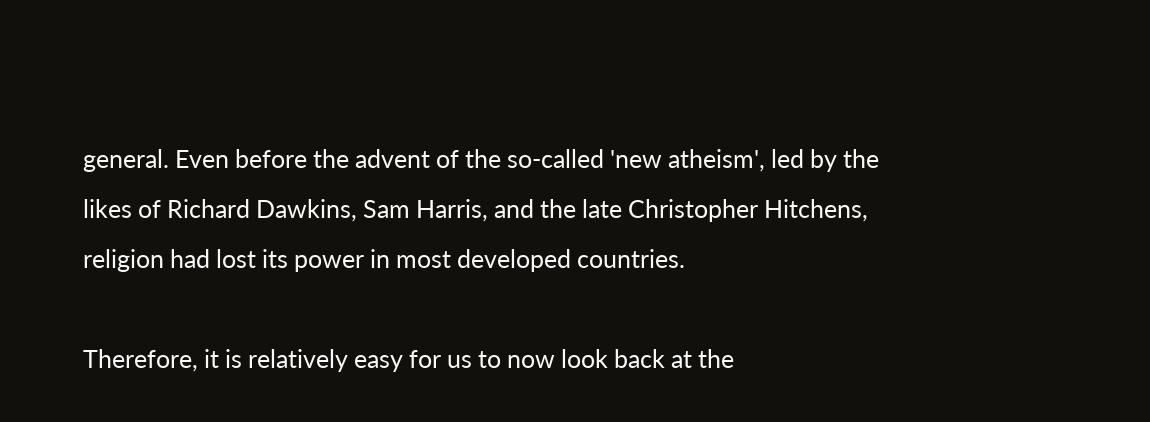general. Even before the advent of the so-called 'new atheism', led by the likes of Richard Dawkins, Sam Harris, and the late Christopher Hitchens, religion had lost its power in most developed countries.

Therefore, it is relatively easy for us to now look back at the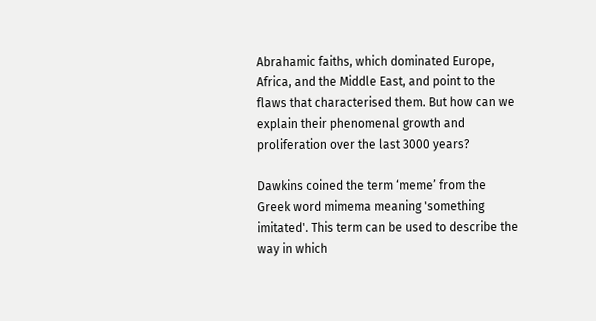Abrahamic faiths, which dominated Europe, Africa, and the Middle East, and point to the flaws that characterised them. But how can we explain their phenomenal growth and proliferation over the last 3000 years?

Dawkins coined the term ‘meme’ from the Greek word mimema meaning 'something imitated'. This term can be used to describe the way in which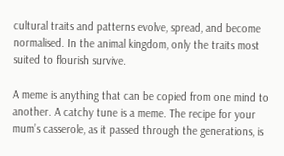cultural traits and patterns evolve, spread, and become normalised. In the animal kingdom, only the traits most suited to flourish survive.

A meme is anything that can be copied from one mind to another. A catchy tune is a meme. The recipe for your mum’s casserole, as it passed through the generations, is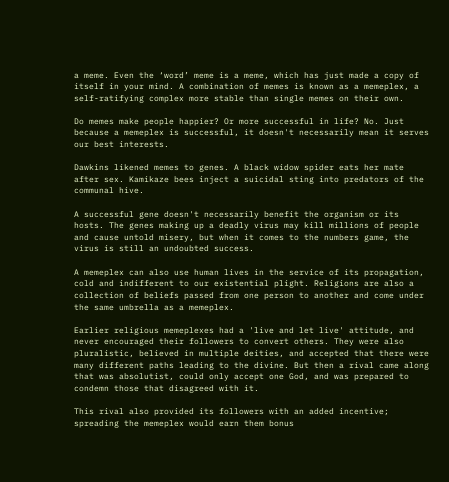a meme. Even the ‘word’ meme is a meme, which has just made a copy of itself in your mind. A combination of memes is known as a memeplex, a self-ratifying complex more stable than single memes on their own.

Do memes make people happier? Or more successful in life? No. Just because a memeplex is successful, it doesn't necessarily mean it serves our best interests.

Dawkins likened memes to genes. A black widow spider eats her mate after sex. Kamikaze bees inject a suicidal sting into predators of the communal hive.

A successful gene doesn't necessarily benefit the organism or its hosts. The genes making up a deadly virus may kill millions of people and cause untold misery, but when it comes to the numbers game, the virus is still an undoubted success.

A memeplex can also use human lives in the service of its propagation, cold and indifferent to our existential plight. Religions are also a collection of beliefs passed from one person to another and come under the same umbrella as a memeplex.

Earlier religious memeplexes had a 'live and let live' attitude, and never encouraged their followers to convert others. They were also pluralistic, believed in multiple deities, and accepted that there were many different paths leading to the divine. But then a rival came along that was absolutist, could only accept one God, and was prepared to condemn those that disagreed with it.

This rival also provided its followers with an added incentive; spreading the memeplex would earn them bonus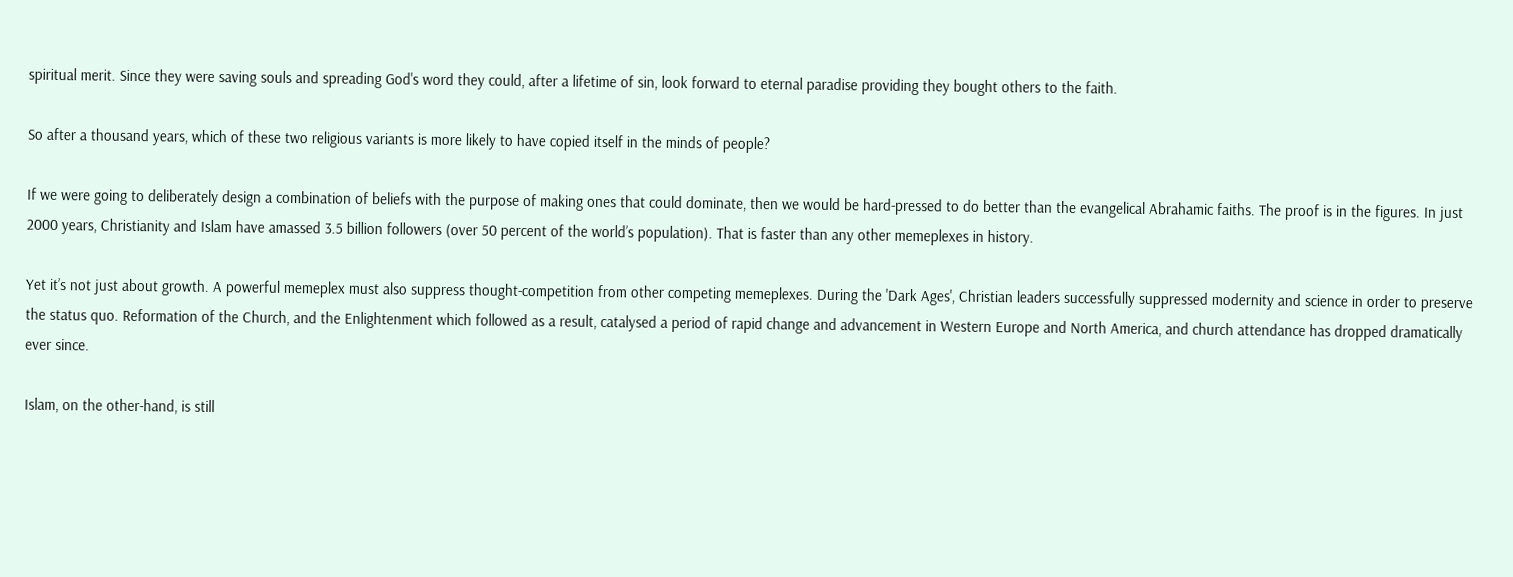spiritual merit. Since they were saving souls and spreading God's word they could, after a lifetime of sin, look forward to eternal paradise providing they bought others to the faith.

So after a thousand years, which of these two religious variants is more likely to have copied itself in the minds of people?

If we were going to deliberately design a combination of beliefs with the purpose of making ones that could dominate, then we would be hard-pressed to do better than the evangelical Abrahamic faiths. The proof is in the figures. In just 2000 years, Christianity and Islam have amassed 3.5 billion followers (over 50 percent of the world’s population). That is faster than any other memeplexes in history.

Yet it’s not just about growth. A powerful memeplex must also suppress thought-competition from other competing memeplexes. During the 'Dark Ages', Christian leaders successfully suppressed modernity and science in order to preserve the status quo. Reformation of the Church, and the Enlightenment which followed as a result, catalysed a period of rapid change and advancement in Western Europe and North America, and church attendance has dropped dramatically ever since.

Islam, on the other-hand, is still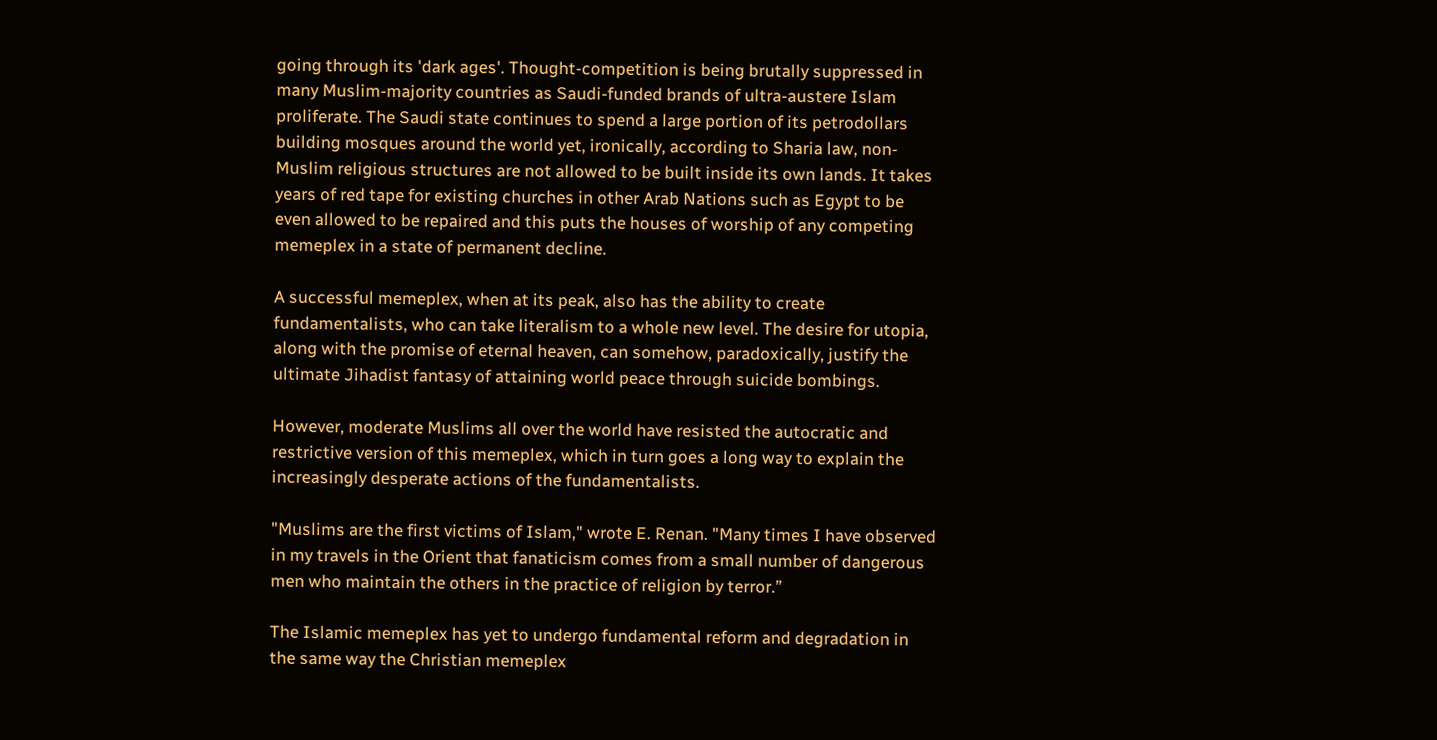going through its 'dark ages'. Thought-competition is being brutally suppressed in many Muslim-majority countries as Saudi-funded brands of ultra-austere Islam proliferate. The Saudi state continues to spend a large portion of its petrodollars building mosques around the world yet, ironically, according to Sharia law, non-Muslim religious structures are not allowed to be built inside its own lands. It takes years of red tape for existing churches in other Arab Nations such as Egypt to be even allowed to be repaired and this puts the houses of worship of any competing memeplex in a state of permanent decline.

A successful memeplex, when at its peak, also has the ability to create fundamentalists, who can take literalism to a whole new level. The desire for utopia, along with the promise of eternal heaven, can somehow, paradoxically, justify the ultimate Jihadist fantasy of attaining world peace through suicide bombings.

However, moderate Muslims all over the world have resisted the autocratic and restrictive version of this memeplex, which in turn goes a long way to explain the increasingly desperate actions of the fundamentalists.

"Muslims are the first victims of Islam," wrote E. Renan. "Many times I have observed in my travels in the Orient that fanaticism comes from a small number of dangerous men who maintain the others in the practice of religion by terror.”

The Islamic memeplex has yet to undergo fundamental reform and degradation in the same way the Christian memeplex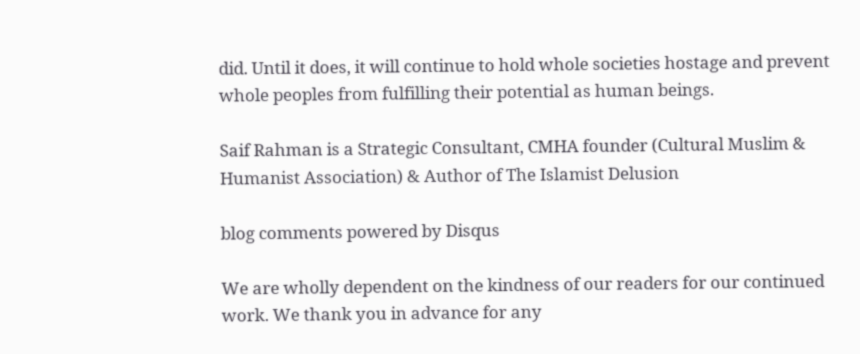did. Until it does, it will continue to hold whole societies hostage and prevent whole peoples from fulfilling their potential as human beings.

Saif Rahman is a Strategic Consultant, CMHA founder (Cultural Muslim & Humanist Association) & Author of The Islamist Delusion

blog comments powered by Disqus

We are wholly dependent on the kindness of our readers for our continued work. We thank you in advance for any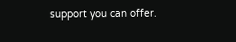support you can offer.